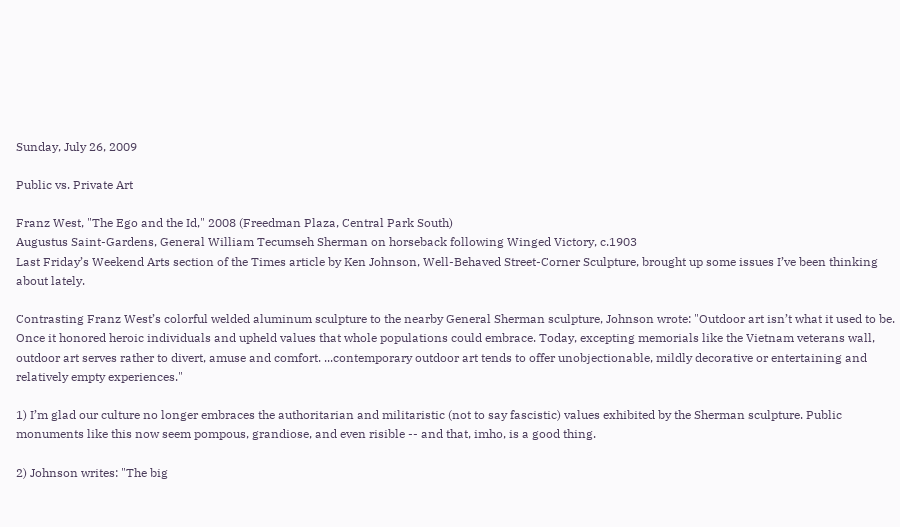Sunday, July 26, 2009

Public vs. Private Art

Franz West, "The Ego and the Id," 2008 (Freedman Plaza, Central Park South)
Augustus Saint-Gardens, General William Tecumseh Sherman on horseback following Winged Victory, c.1903
Last Friday’s Weekend Arts section of the Times article by Ken Johnson, Well-Behaved Street-Corner Sculpture, brought up some issues I’ve been thinking about lately.

Contrasting Franz West’s colorful welded aluminum sculpture to the nearby General Sherman sculpture, Johnson wrote: "Outdoor art isn’t what it used to be. Once it honored heroic individuals and upheld values that whole populations could embrace. Today, excepting memorials like the Vietnam veterans wall, outdoor art serves rather to divert, amuse and comfort. ...contemporary outdoor art tends to offer unobjectionable, mildly decorative or entertaining and relatively empty experiences."

1) I’m glad our culture no longer embraces the authoritarian and militaristic (not to say fascistic) values exhibited by the Sherman sculpture. Public monuments like this now seem pompous, grandiose, and even risible -- and that, imho, is a good thing.

2) Johnson writes: "The big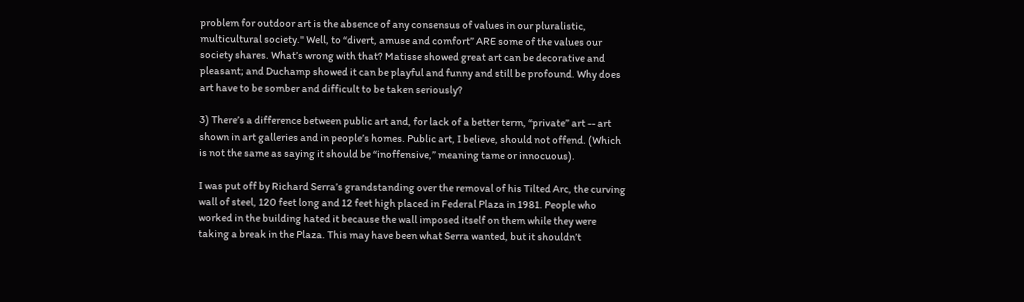problem for outdoor art is the absence of any consensus of values in our pluralistic, multicultural society." Well, to “divert, amuse and comfort” ARE some of the values our society shares. What’s wrong with that? Matisse showed great art can be decorative and pleasant; and Duchamp showed it can be playful and funny and still be profound. Why does art have to be somber and difficult to be taken seriously?

3) There’s a difference between public art and, for lack of a better term, “private” art -- art shown in art galleries and in people’s homes. Public art, I believe, should not offend. (Which is not the same as saying it should be “inoffensive,” meaning tame or innocuous).

I was put off by Richard Serra’s grandstanding over the removal of his Tilted Arc, the curving wall of steel, 120 feet long and 12 feet high placed in Federal Plaza in 1981. People who worked in the building hated it because the wall imposed itself on them while they were taking a break in the Plaza. This may have been what Serra wanted, but it shouldn’t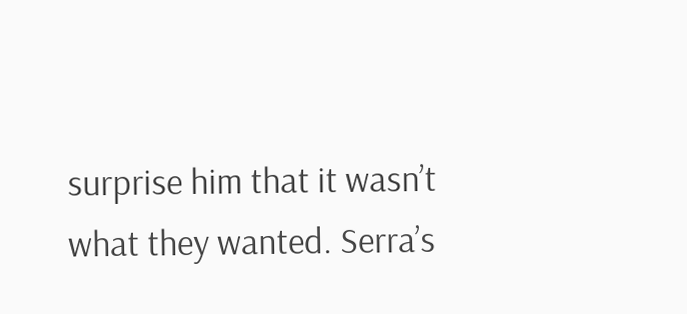surprise him that it wasn’t what they wanted. Serra’s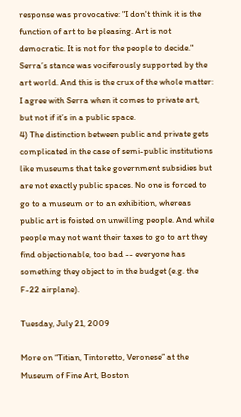response was provocative: "I don't think it is the function of art to be pleasing. Art is not democratic. It is not for the people to decide." Serra’s stance was vociferously supported by the art world. And this is the crux of the whole matter: I agree with Serra when it comes to private art, but not if it’s in a public space.
4) The distinction between public and private gets complicated in the case of semi-public institutions like museums that take government subsidies but are not exactly public spaces. No one is forced to go to a museum or to an exhibition, whereas public art is foisted on unwilling people. And while people may not want their taxes to go to art they find objectionable, too bad -- everyone has something they object to in the budget (e.g. the F-22 airplane).

Tuesday, July 21, 2009

More on “Titian, Tintoretto, Veronese” at the Museum of Fine Art, Boston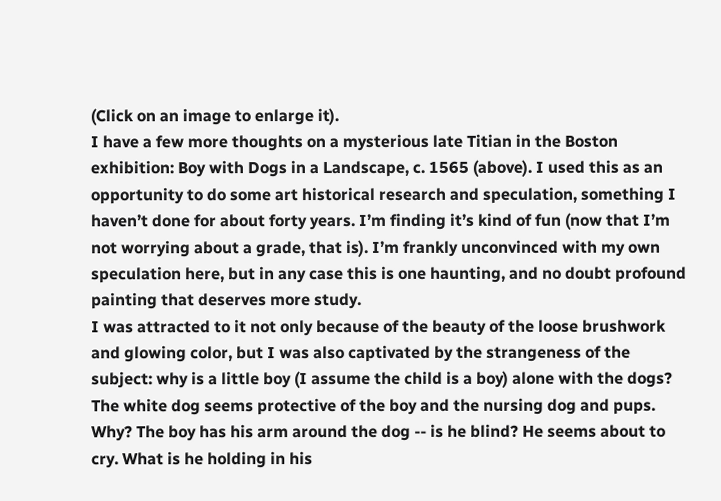(Click on an image to enlarge it).
I have a few more thoughts on a mysterious late Titian in the Boston exhibition: Boy with Dogs in a Landscape, c. 1565 (above). I used this as an opportunity to do some art historical research and speculation, something I haven’t done for about forty years. I’m finding it’s kind of fun (now that I’m not worrying about a grade, that is). I’m frankly unconvinced with my own speculation here, but in any case this is one haunting, and no doubt profound painting that deserves more study.
I was attracted to it not only because of the beauty of the loose brushwork and glowing color, but I was also captivated by the strangeness of the subject: why is a little boy (I assume the child is a boy) alone with the dogs? The white dog seems protective of the boy and the nursing dog and pups. Why? The boy has his arm around the dog -- is he blind? He seems about to cry. What is he holding in his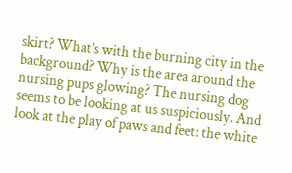skirt? What’s with the burning city in the background? Why is the area around the nursing pups glowing? The nursing dog seems to be looking at us suspiciously. And look at the play of paws and feet: the white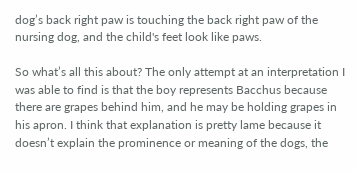dog’s back right paw is touching the back right paw of the nursing dog, and the child's feet look like paws.

So what’s all this about? The only attempt at an interpretation I was able to find is that the boy represents Bacchus because there are grapes behind him, and he may be holding grapes in his apron. I think that explanation is pretty lame because it doesn’t explain the prominence or meaning of the dogs, the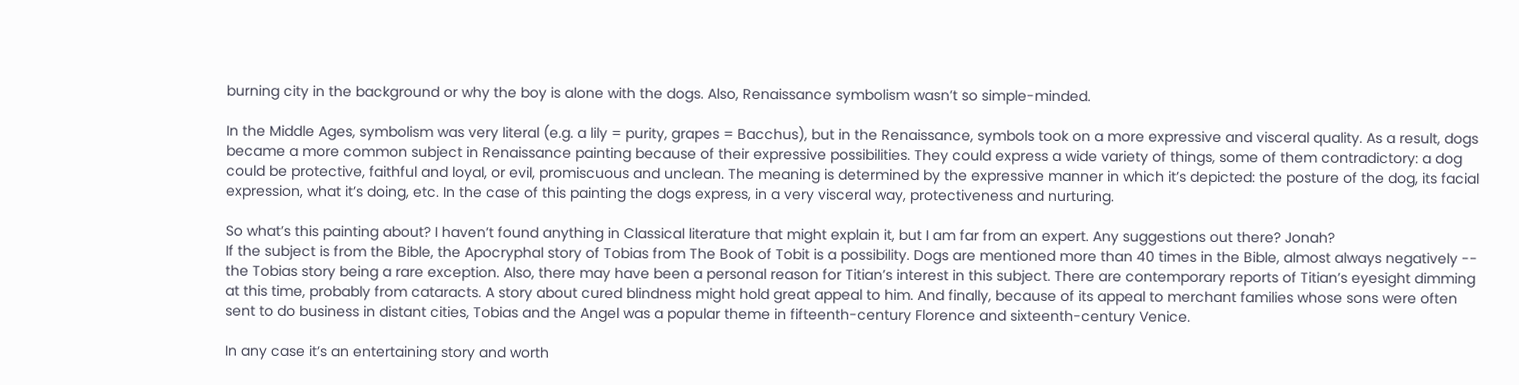burning city in the background or why the boy is alone with the dogs. Also, Renaissance symbolism wasn’t so simple-minded.

In the Middle Ages, symbolism was very literal (e.g. a lily = purity, grapes = Bacchus), but in the Renaissance, symbols took on a more expressive and visceral quality. As a result, dogs became a more common subject in Renaissance painting because of their expressive possibilities. They could express a wide variety of things, some of them contradictory: a dog could be protective, faithful and loyal, or evil, promiscuous and unclean. The meaning is determined by the expressive manner in which it’s depicted: the posture of the dog, its facial expression, what it’s doing, etc. In the case of this painting the dogs express, in a very visceral way, protectiveness and nurturing.

So what’s this painting about? I haven’t found anything in Classical literature that might explain it, but I am far from an expert. Any suggestions out there? Jonah?
If the subject is from the Bible, the Apocryphal story of Tobias from The Book of Tobit is a possibility. Dogs are mentioned more than 40 times in the Bible, almost always negatively -- the Tobias story being a rare exception. Also, there may have been a personal reason for Titian’s interest in this subject. There are contemporary reports of Titian’s eyesight dimming at this time, probably from cataracts. A story about cured blindness might hold great appeal to him. And finally, because of its appeal to merchant families whose sons were often sent to do business in distant cities, Tobias and the Angel was a popular theme in fifteenth-century Florence and sixteenth-century Venice.

In any case it’s an entertaining story and worth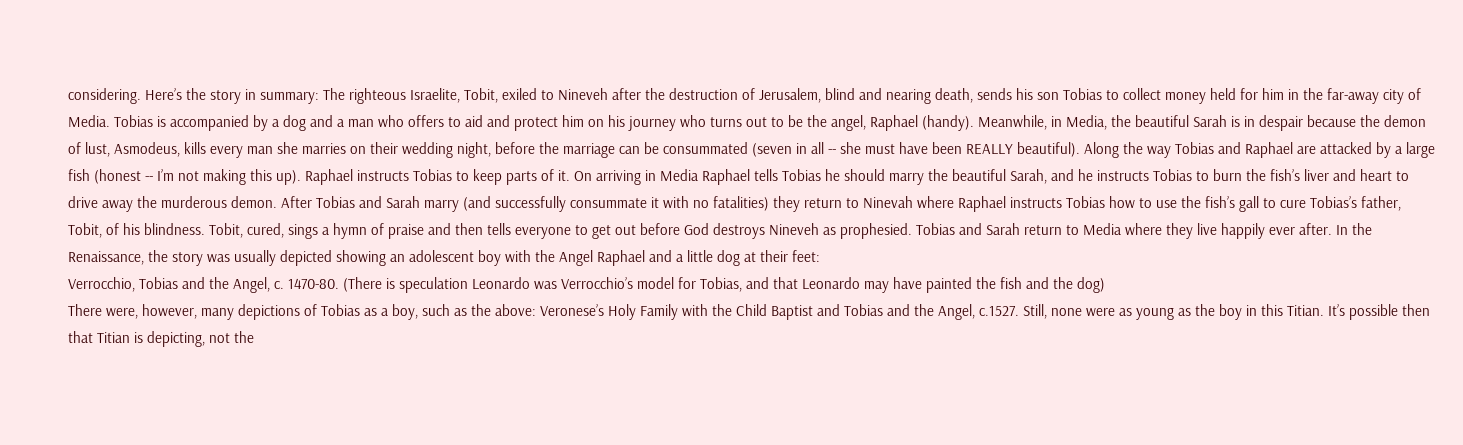considering. Here’s the story in summary: The righteous Israelite, Tobit, exiled to Nineveh after the destruction of Jerusalem, blind and nearing death, sends his son Tobias to collect money held for him in the far-away city of Media. Tobias is accompanied by a dog and a man who offers to aid and protect him on his journey who turns out to be the angel, Raphael (handy). Meanwhile, in Media, the beautiful Sarah is in despair because the demon of lust, Asmodeus, kills every man she marries on their wedding night, before the marriage can be consummated (seven in all -- she must have been REALLY beautiful). Along the way Tobias and Raphael are attacked by a large fish (honest -- I’m not making this up). Raphael instructs Tobias to keep parts of it. On arriving in Media Raphael tells Tobias he should marry the beautiful Sarah, and he instructs Tobias to burn the fish’s liver and heart to drive away the murderous demon. After Tobias and Sarah marry (and successfully consummate it with no fatalities) they return to Ninevah where Raphael instructs Tobias how to use the fish’s gall to cure Tobias’s father, Tobit, of his blindness. Tobit, cured, sings a hymn of praise and then tells everyone to get out before God destroys Nineveh as prophesied. Tobias and Sarah return to Media where they live happily ever after. In the Renaissance, the story was usually depicted showing an adolescent boy with the Angel Raphael and a little dog at their feet:
Verrocchio, Tobias and the Angel, c. 1470-80. (There is speculation Leonardo was Verrocchio’s model for Tobias, and that Leonardo may have painted the fish and the dog)
There were, however, many depictions of Tobias as a boy, such as the above: Veronese’s Holy Family with the Child Baptist and Tobias and the Angel, c.1527. Still, none were as young as the boy in this Titian. It’s possible then that Titian is depicting, not the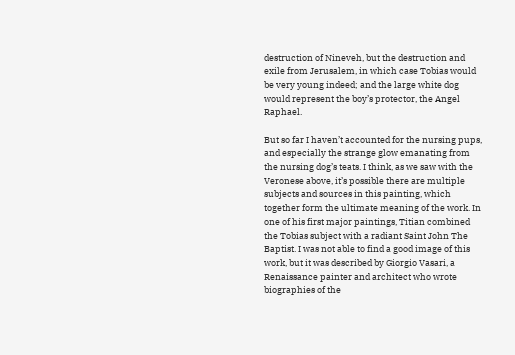destruction of Nineveh, but the destruction and exile from Jerusalem, in which case Tobias would be very young indeed; and the large white dog would represent the boy’s protector, the Angel Raphael.

But so far I haven’t accounted for the nursing pups, and especially the strange glow emanating from the nursing dog’s teats. I think, as we saw with the Veronese above, it’s possible there are multiple subjects and sources in this painting, which together form the ultimate meaning of the work. In one of his first major paintings, Titian combined the Tobias subject with a radiant Saint John The Baptist. I was not able to find a good image of this work, but it was described by Giorgio Vasari, a Renaissance painter and architect who wrote biographies of the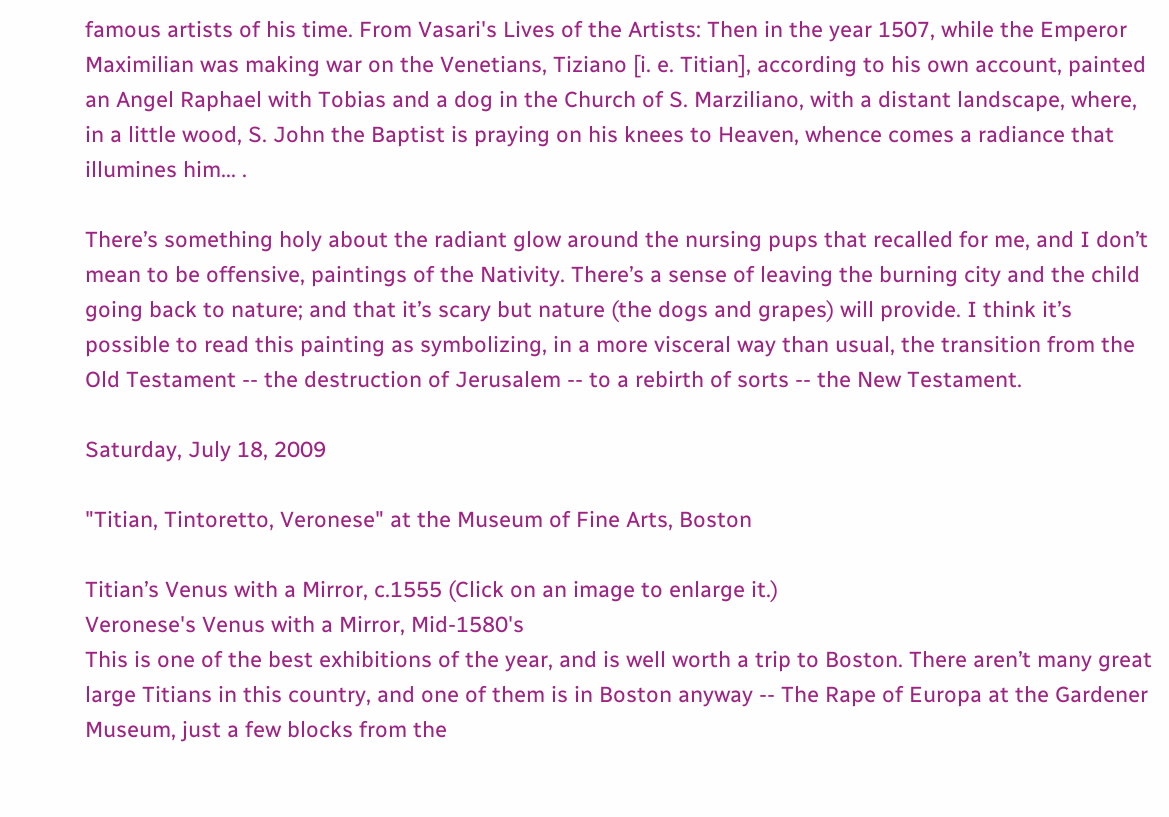famous artists of his time. From Vasari's Lives of the Artists: Then in the year 1507, while the Emperor Maximilian was making war on the Venetians, Tiziano [i. e. Titian], according to his own account, painted an Angel Raphael with Tobias and a dog in the Church of S. Marziliano, with a distant landscape, where, in a little wood, S. John the Baptist is praying on his knees to Heaven, whence comes a radiance that illumines him... .

There’s something holy about the radiant glow around the nursing pups that recalled for me, and I don’t mean to be offensive, paintings of the Nativity. There’s a sense of leaving the burning city and the child going back to nature; and that it’s scary but nature (the dogs and grapes) will provide. I think it’s possible to read this painting as symbolizing, in a more visceral way than usual, the transition from the Old Testament -- the destruction of Jerusalem -- to a rebirth of sorts -- the New Testament.

Saturday, July 18, 2009

"Titian, Tintoretto, Veronese" at the Museum of Fine Arts, Boston

Titian’s Venus with a Mirror, c.1555 (Click on an image to enlarge it.)
Veronese's Venus with a Mirror, Mid-1580's
This is one of the best exhibitions of the year, and is well worth a trip to Boston. There aren’t many great large Titians in this country, and one of them is in Boston anyway -- The Rape of Europa at the Gardener Museum, just a few blocks from the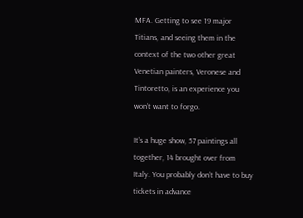MFA. Getting to see 19 major Titians, and seeing them in the context of the two other great Venetian painters, Veronese and Tintoretto, is an experience you won’t want to forgo.

It’s a huge show, 57 paintings all together, 14 brought over from Italy. You probably don’t have to buy tickets in advance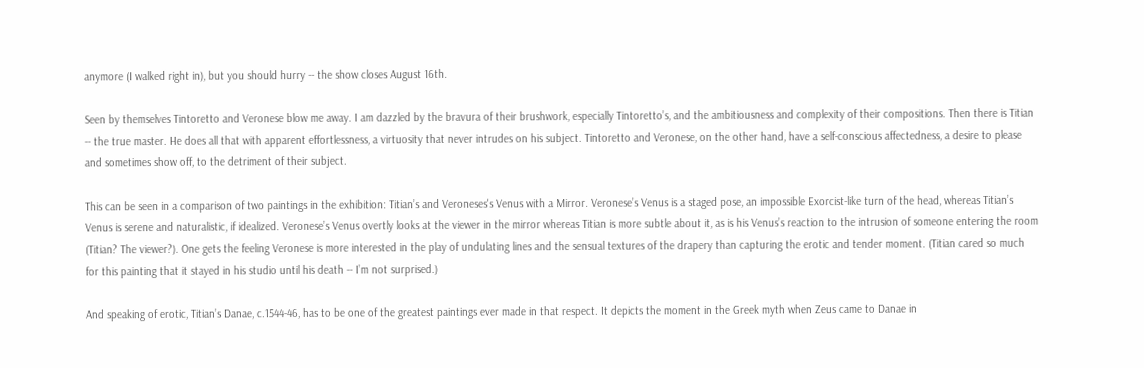anymore (I walked right in), but you should hurry -- the show closes August 16th.

Seen by themselves Tintoretto and Veronese blow me away. I am dazzled by the bravura of their brushwork, especially Tintoretto’s, and the ambitiousness and complexity of their compositions. Then there is Titian -- the true master. He does all that with apparent effortlessness, a virtuosity that never intrudes on his subject. Tintoretto and Veronese, on the other hand, have a self-conscious affectedness, a desire to please and sometimes show off, to the detriment of their subject.

This can be seen in a comparison of two paintings in the exhibition: Titian’s and Veroneses's Venus with a Mirror. Veronese’s Venus is a staged pose, an impossible Exorcist-like turn of the head, whereas Titian’s Venus is serene and naturalistic, if idealized. Veronese’s Venus overtly looks at the viewer in the mirror whereas Titian is more subtle about it, as is his Venus’s reaction to the intrusion of someone entering the room (Titian? The viewer?). One gets the feeling Veronese is more interested in the play of undulating lines and the sensual textures of the drapery than capturing the erotic and tender moment. (Titian cared so much for this painting that it stayed in his studio until his death -- I’m not surprised.)

And speaking of erotic, Titian’s Danae, c.1544-46, has to be one of the greatest paintings ever made in that respect. It depicts the moment in the Greek myth when Zeus came to Danae in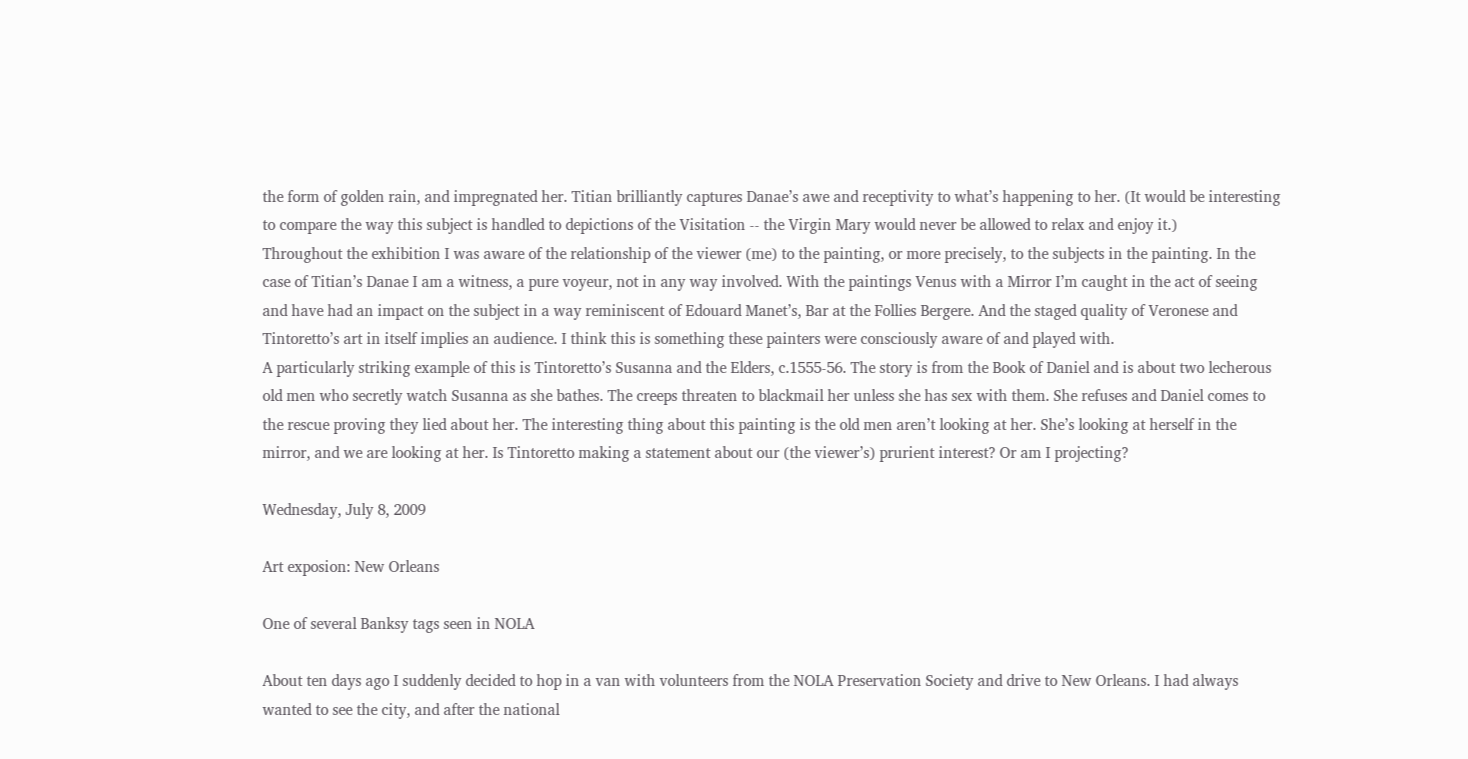the form of golden rain, and impregnated her. Titian brilliantly captures Danae’s awe and receptivity to what’s happening to her. (It would be interesting to compare the way this subject is handled to depictions of the Visitation -- the Virgin Mary would never be allowed to relax and enjoy it.)
Throughout the exhibition I was aware of the relationship of the viewer (me) to the painting, or more precisely, to the subjects in the painting. In the case of Titian’s Danae I am a witness, a pure voyeur, not in any way involved. With the paintings Venus with a Mirror I’m caught in the act of seeing and have had an impact on the subject in a way reminiscent of Edouard Manet’s, Bar at the Follies Bergere. And the staged quality of Veronese and Tintoretto’s art in itself implies an audience. I think this is something these painters were consciously aware of and played with.
A particularly striking example of this is Tintoretto’s Susanna and the Elders, c.1555-56. The story is from the Book of Daniel and is about two lecherous old men who secretly watch Susanna as she bathes. The creeps threaten to blackmail her unless she has sex with them. She refuses and Daniel comes to the rescue proving they lied about her. The interesting thing about this painting is the old men aren’t looking at her. She’s looking at herself in the mirror, and we are looking at her. Is Tintoretto making a statement about our (the viewer’s) prurient interest? Or am I projecting?

Wednesday, July 8, 2009

Art exposion: New Orleans

One of several Banksy tags seen in NOLA

About ten days ago I suddenly decided to hop in a van with volunteers from the NOLA Preservation Society and drive to New Orleans. I had always wanted to see the city, and after the national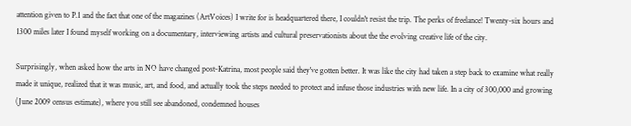attention given to P.1 and the fact that one of the magazines (ArtVoices) I write for is headquartered there, I couldn't resist the trip. The perks of freelance! Twenty-six hours and 1300 miles later I found myself working on a documentary, interviewing artists and cultural preservationists about the the evolving creative life of the city.

Surprisingly, when asked how the arts in NO have changed post-Katrina, most people said they've gotten better. It was like the city had taken a step back to examine what really made it unique, realized that it was music, art, and food, and actually took the steps needed to protect and infuse those industries with new life. In a city of 300,000 and growing (June 2009 census estimate), where you still see abandoned, condemned houses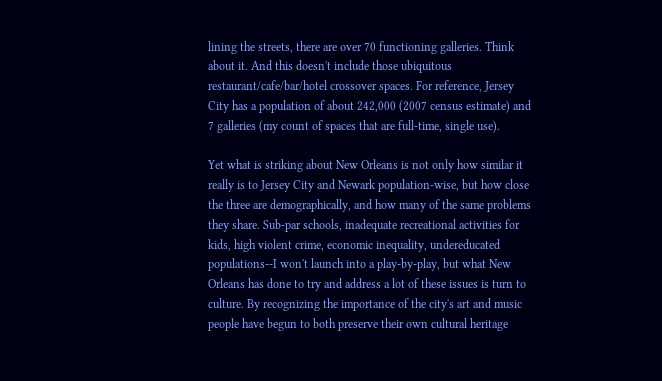lining the streets, there are over 70 functioning galleries. Think about it. And this doesn't include those ubiquitous restaurant/cafe/bar/hotel crossover spaces. For reference, Jersey City has a population of about 242,000 (2007 census estimate) and 7 galleries (my count of spaces that are full-time, single use).

Yet what is striking about New Orleans is not only how similar it really is to Jersey City and Newark population-wise, but how close the three are demographically, and how many of the same problems they share. Sub-par schools, inadequate recreational activities for kids, high violent crime, economic inequality, undereducated populations--I won't launch into a play-by-play, but what New Orleans has done to try and address a lot of these issues is turn to culture. By recognizing the importance of the city's art and music people have begun to both preserve their own cultural heritage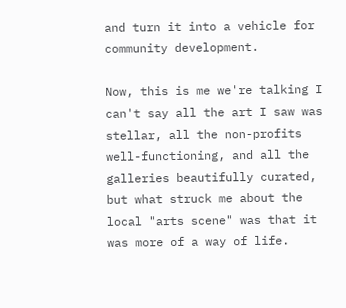and turn it into a vehicle for community development.

Now, this is me we're talking I can't say all the art I saw was stellar, all the non-profits well-functioning, and all the galleries beautifully curated, but what struck me about the local "arts scene" was that it was more of a way of life.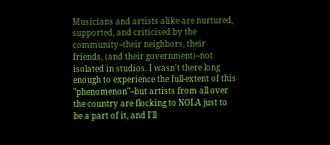Musicians and artists alike are nurtured, supported, and criticised by the community--their neighbors, their friends, (and their government)--not isolated in studios. I wasn't there long enough to experience the full-extent of this "phenomenon"--but artists from all over the country are flocking to NOLA just to be a part of it, and I'll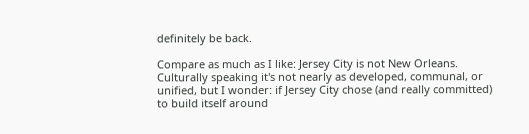definitely be back.

Compare as much as I like: Jersey City is not New Orleans. Culturally speaking it's not nearly as developed, communal, or unified, but I wonder: if Jersey City chose (and really committed) to build itself around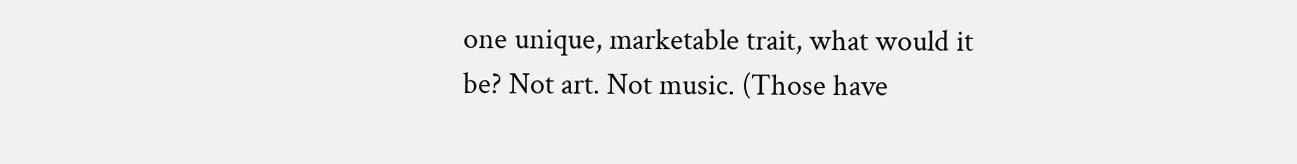one unique, marketable trait, what would it be? Not art. Not music. (Those have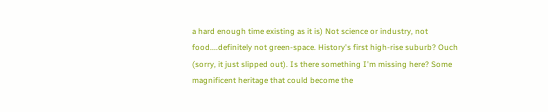a hard enough time existing as it is) Not science or industry, not food....definitely not green-space. History's first high-rise suburb? Ouch (sorry, it just slipped out). Is there something I'm missing here? Some magnificent heritage that could become the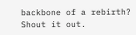backbone of a rebirth? Shout it out.